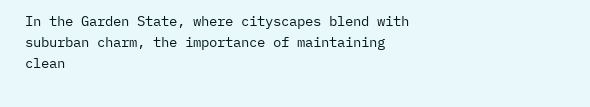In the Garden State, where cityscapes blend with suburban charm, the importance of maintaining clean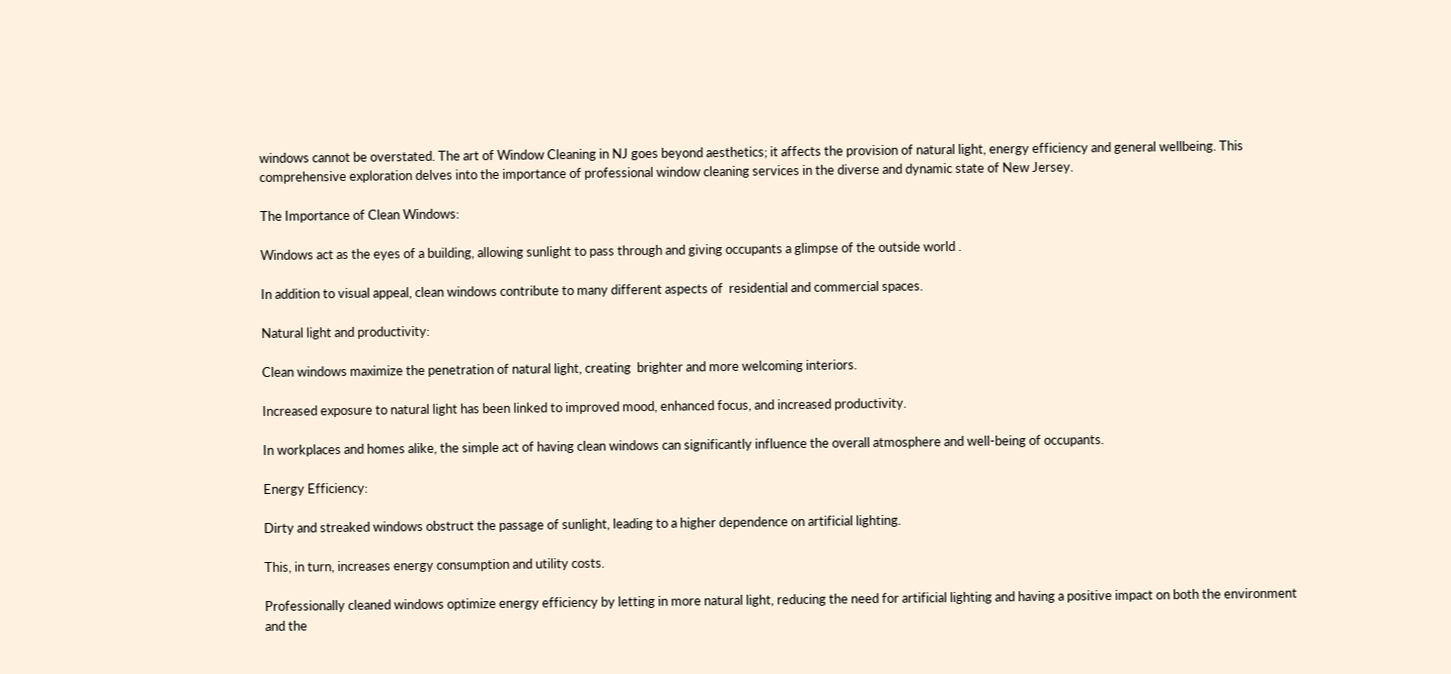windows cannot be overstated. The art of Window Cleaning in NJ goes beyond aesthetics; it affects the provision of natural light, energy efficiency and general wellbeing. This comprehensive exploration delves into the importance of professional window cleaning services in the diverse and dynamic state of New Jersey.

The Importance of Clean Windows:

Windows act as the eyes of a building, allowing sunlight to pass through and giving occupants a glimpse of the outside world .

In addition to visual appeal, clean windows contribute to many different aspects of  residential and commercial spaces.

Natural light and productivity:

Clean windows maximize the penetration of natural light, creating  brighter and more welcoming interiors.

Increased exposure to natural light has been linked to improved mood, enhanced focus, and increased productivity.

In workplaces and homes alike, the simple act of having clean windows can significantly influence the overall atmosphere and well-being of occupants.

Energy Efficiency:

Dirty and streaked windows obstruct the passage of sunlight, leading to a higher dependence on artificial lighting.

This, in turn, increases energy consumption and utility costs.

Professionally cleaned windows optimize energy efficiency by letting in more natural light, reducing the need for artificial lighting and having a positive impact on both the environment and the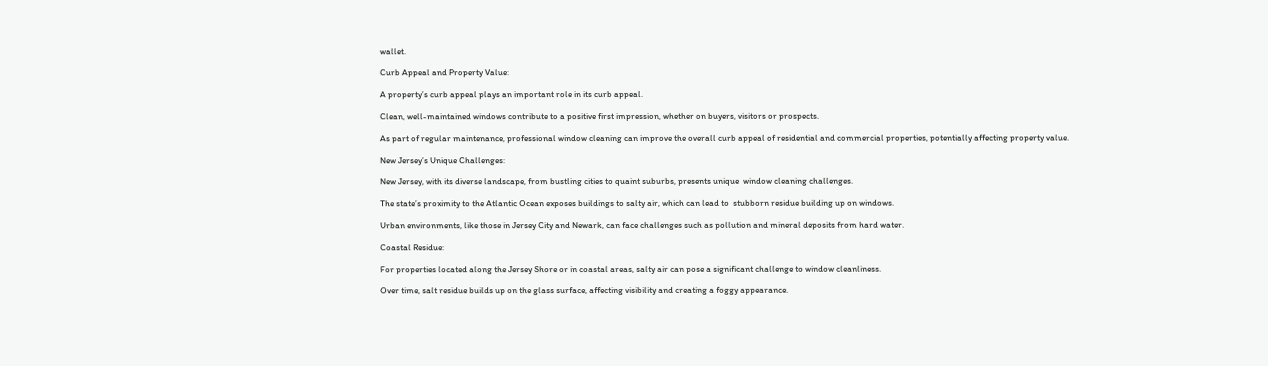wallet.

Curb Appeal and Property Value:

A property’s curb appeal plays an important role in its curb appeal.

Clean, well-maintained windows contribute to a positive first impression, whether on buyers, visitors or prospects.

As part of regular maintenance, professional window cleaning can improve the overall curb appeal of residential and commercial properties, potentially affecting property value.

New Jersey’s Unique Challenges:

New Jersey, with its diverse landscape, from bustling cities to quaint suburbs, presents unique  window cleaning challenges.

The state’s proximity to the Atlantic Ocean exposes buildings to salty air, which can lead to  stubborn residue building up on windows.

Urban environments, like those in Jersey City and Newark, can face challenges such as pollution and mineral deposits from hard water.

Coastal Residue:

For properties located along the Jersey Shore or in coastal areas, salty air can pose a significant challenge to window cleanliness.

Over time, salt residue builds up on the glass surface, affecting visibility and creating a foggy appearance.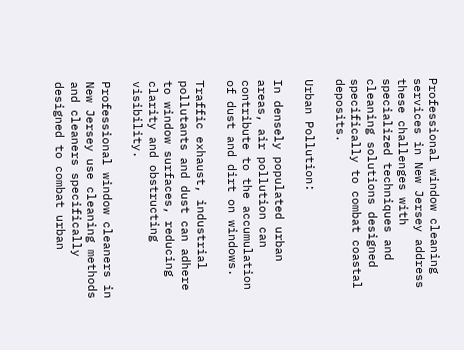Professional window cleaning services in New Jersey address these challenges with specialized techniques and cleaning solutions designed specifically to combat coastal deposits.

Urban Pollution:

In densely populated urban areas, air pollution can contribute to the accumulation of dust and dirt on windows.

Traffic exhaust, industrial pollutants and dust can adhere to window surfaces, reducing clarity and obstructing visibility.

Professional window cleaners in New Jersey use cleaning methods and cleaners specifically designed to combat urban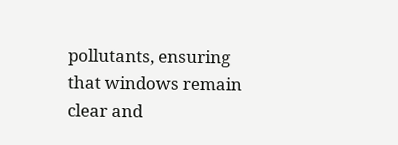pollutants, ensuring that windows remain clear and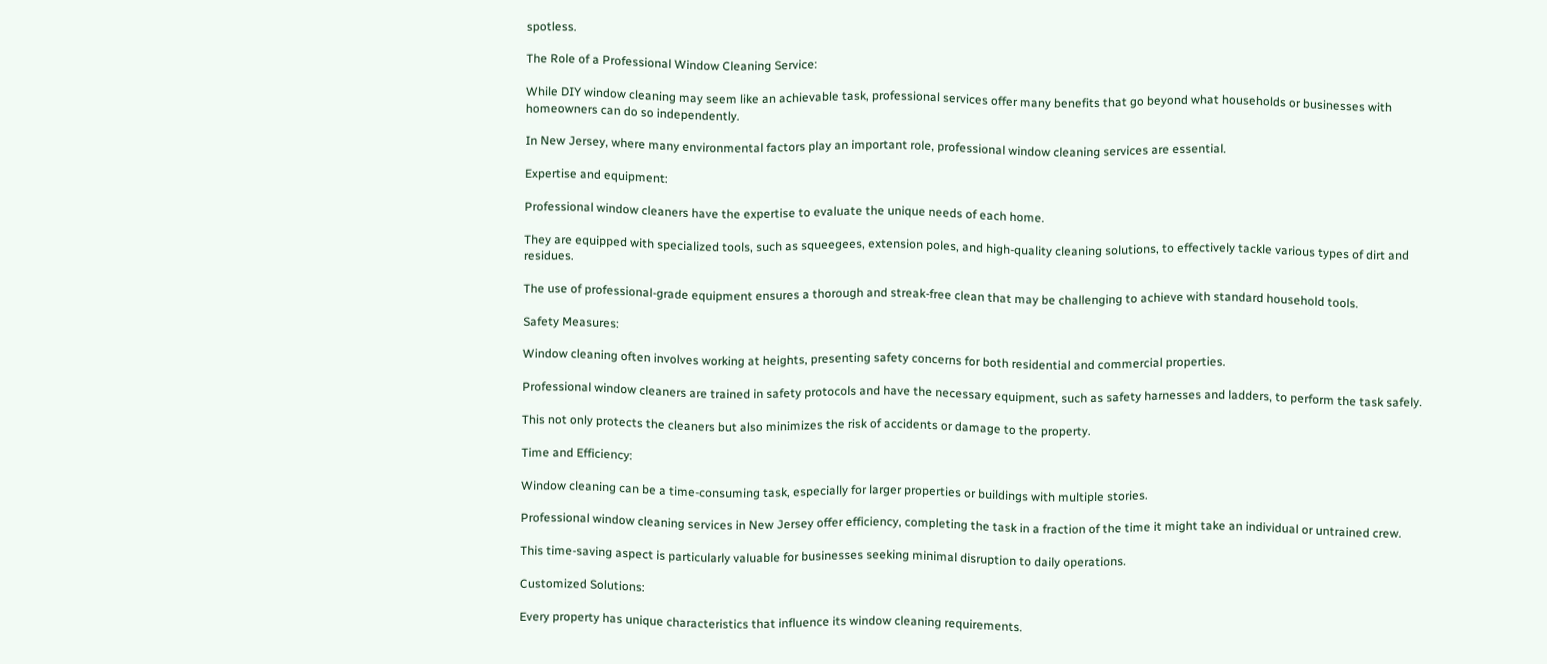spotless.

The Role of a Professional Window Cleaning Service:

While DIY window cleaning may seem like an achievable task, professional services offer many benefits that go beyond what households or businesses with homeowners can do so independently.

In New Jersey, where many environmental factors play an important role, professional window cleaning services are essential.

Expertise and equipment:

Professional window cleaners have the expertise to evaluate the unique needs of each home.

They are equipped with specialized tools, such as squeegees, extension poles, and high-quality cleaning solutions, to effectively tackle various types of dirt and residues.

The use of professional-grade equipment ensures a thorough and streak-free clean that may be challenging to achieve with standard household tools.

Safety Measures:

Window cleaning often involves working at heights, presenting safety concerns for both residential and commercial properties.

Professional window cleaners are trained in safety protocols and have the necessary equipment, such as safety harnesses and ladders, to perform the task safely.

This not only protects the cleaners but also minimizes the risk of accidents or damage to the property.

Time and Efficiency:

Window cleaning can be a time-consuming task, especially for larger properties or buildings with multiple stories.

Professional window cleaning services in New Jersey offer efficiency, completing the task in a fraction of the time it might take an individual or untrained crew.

This time-saving aspect is particularly valuable for businesses seeking minimal disruption to daily operations.

Customized Solutions:

Every property has unique characteristics that influence its window cleaning requirements.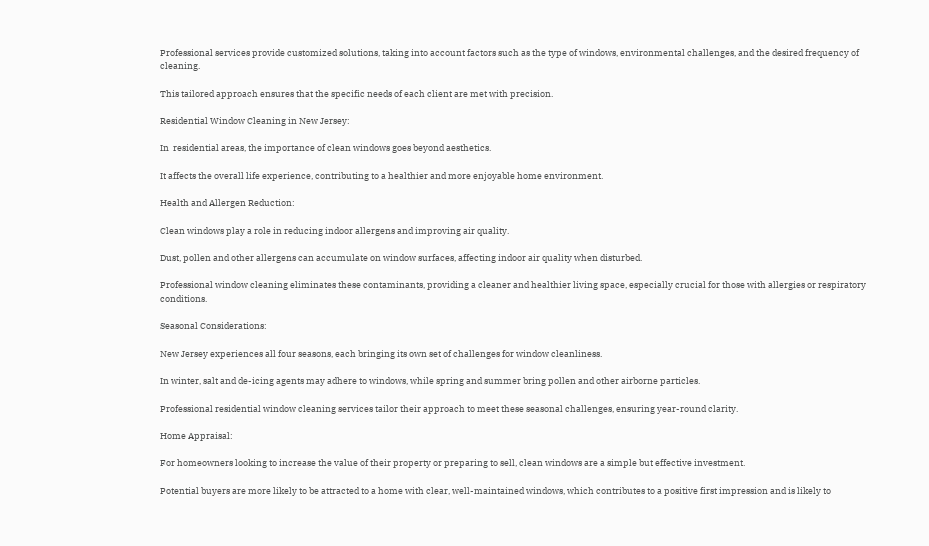Professional services provide customized solutions, taking into account factors such as the type of windows, environmental challenges, and the desired frequency of cleaning.

This tailored approach ensures that the specific needs of each client are met with precision.

Residential Window Cleaning in New Jersey:

In  residential areas, the importance of clean windows goes beyond aesthetics.

It affects the overall life experience, contributing to a healthier and more enjoyable home environment.

Health and Allergen Reduction:

Clean windows play a role in reducing indoor allergens and improving air quality.

Dust, pollen and other allergens can accumulate on window surfaces, affecting indoor air quality when disturbed.

Professional window cleaning eliminates these contaminants, providing a cleaner and healthier living space, especially crucial for those with allergies or respiratory conditions.

Seasonal Considerations:

New Jersey experiences all four seasons, each bringing its own set of challenges for window cleanliness.

In winter, salt and de-icing agents may adhere to windows, while spring and summer bring pollen and other airborne particles.

Professional residential window cleaning services tailor their approach to meet these seasonal challenges, ensuring year-round clarity.

Home Appraisal:

For homeowners looking to increase the value of their property or preparing to sell, clean windows are a simple but effective investment.

Potential buyers are more likely to be attracted to a home with clear, well-maintained windows, which contributes to a positive first impression and is likely to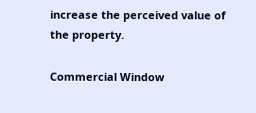increase the perceived value of the property.

Commercial Window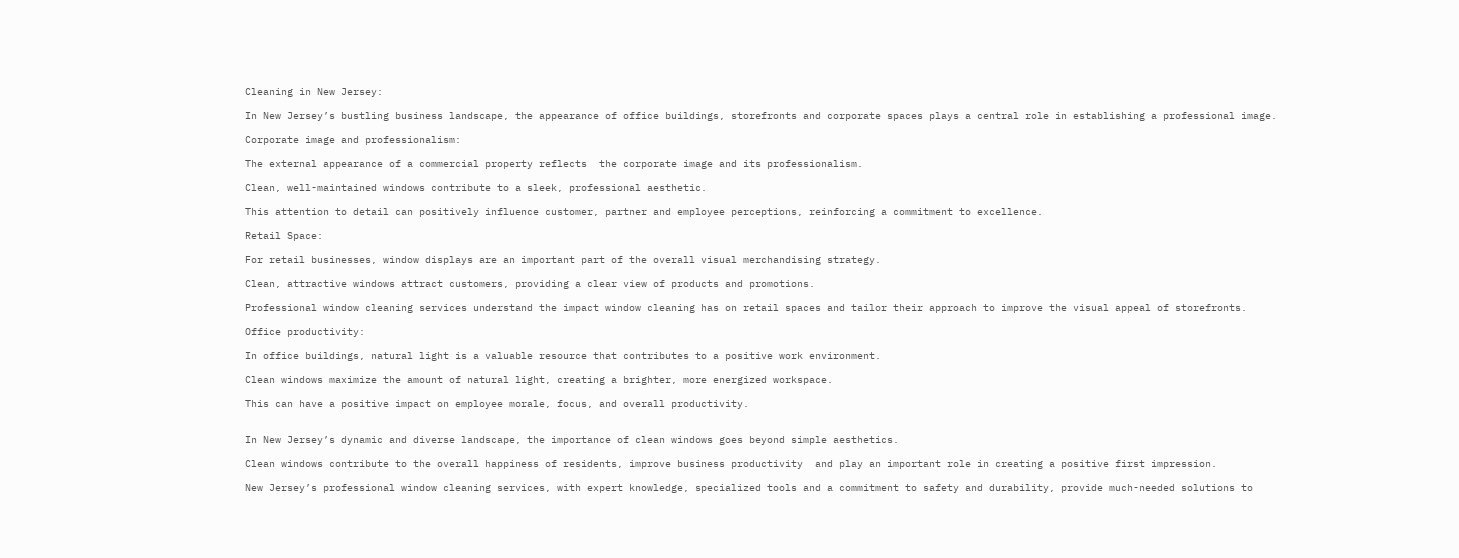Cleaning in New Jersey:

In New Jersey’s bustling business landscape, the appearance of office buildings, storefronts and corporate spaces plays a central role in establishing a professional image.

Corporate image and professionalism:

The external appearance of a commercial property reflects  the corporate image and its professionalism.

Clean, well-maintained windows contribute to a sleek, professional aesthetic.

This attention to detail can positively influence customer, partner and employee perceptions, reinforcing a commitment to excellence.

Retail Space:

For retail businesses, window displays are an important part of the overall visual merchandising strategy.

Clean, attractive windows attract customers, providing a clear view of products and promotions.

Professional window cleaning services understand the impact window cleaning has on retail spaces and tailor their approach to improve the visual appeal of storefronts.

Office productivity:

In office buildings, natural light is a valuable resource that contributes to a positive work environment.

Clean windows maximize the amount of natural light, creating a brighter, more energized workspace.

This can have a positive impact on employee morale, focus, and overall productivity.


In New Jersey’s dynamic and diverse landscape, the importance of clean windows goes beyond simple aesthetics.

Clean windows contribute to the overall happiness of residents, improve business productivity  and play an important role in creating a positive first impression.

New Jersey’s professional window cleaning services, with expert knowledge, specialized tools and a commitment to safety and durability, provide much-needed solutions to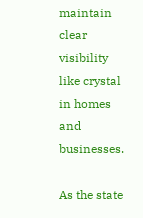maintain clear visibility like crystal in homes and businesses.

As the state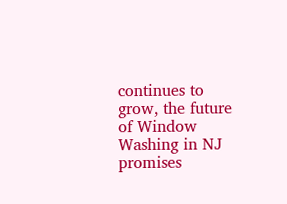continues to grow, the future of Window Washing in NJ  promises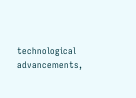technological advancements,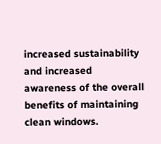increased sustainability and increased awareness of the overall benefits of maintaining clean windows.